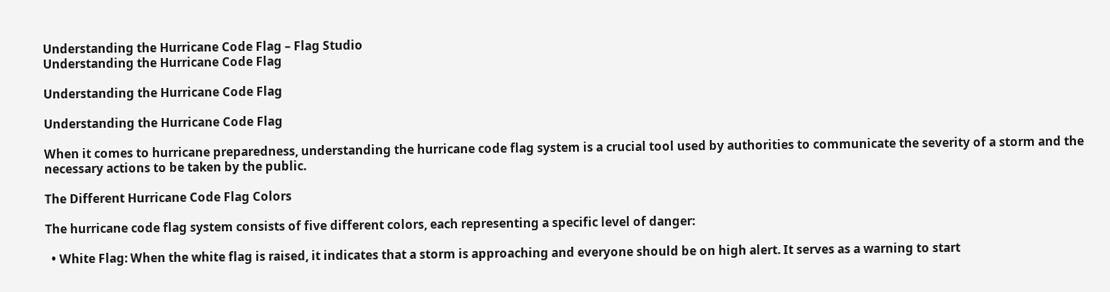Understanding the Hurricane Code Flag – Flag Studio
Understanding the Hurricane Code Flag

Understanding the Hurricane Code Flag

Understanding the Hurricane Code Flag

When it comes to hurricane preparedness, understanding the hurricane code flag system is a crucial tool used by authorities to communicate the severity of a storm and the necessary actions to be taken by the public.

The Different Hurricane Code Flag Colors

The hurricane code flag system consists of five different colors, each representing a specific level of danger:

  • White Flag: When the white flag is raised, it indicates that a storm is approaching and everyone should be on high alert. It serves as a warning to start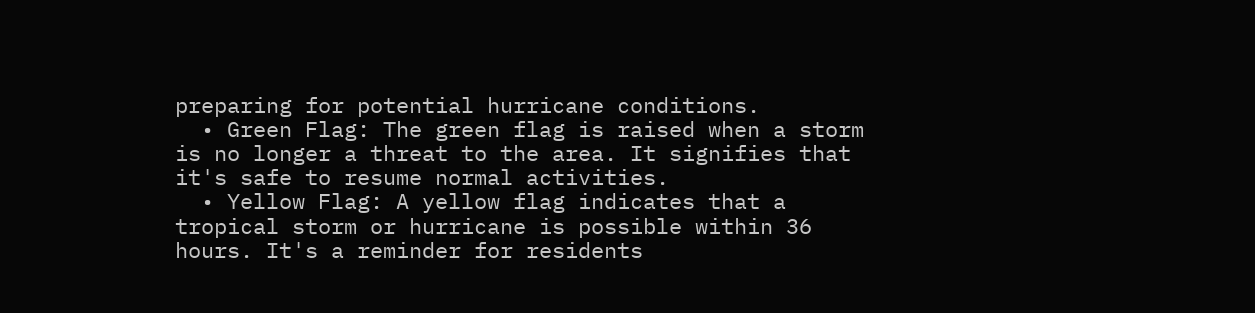preparing for potential hurricane conditions.
  • Green Flag: The green flag is raised when a storm is no longer a threat to the area. It signifies that it's safe to resume normal activities.
  • Yellow Flag: A yellow flag indicates that a tropical storm or hurricane is possible within 36 hours. It's a reminder for residents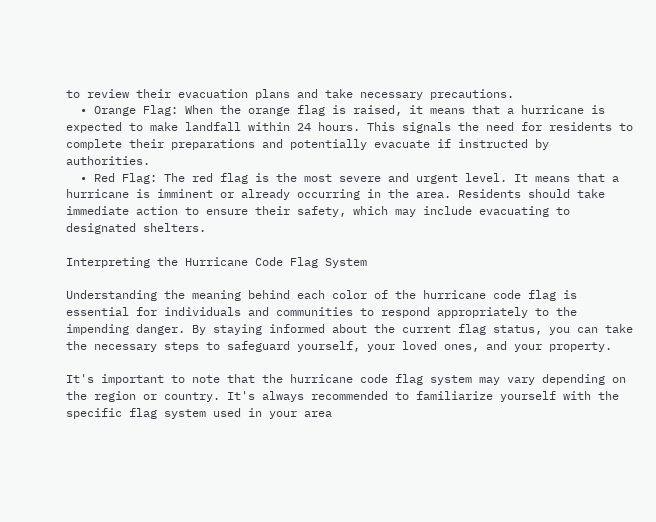to review their evacuation plans and take necessary precautions.
  • Orange Flag: When the orange flag is raised, it means that a hurricane is expected to make landfall within 24 hours. This signals the need for residents to complete their preparations and potentially evacuate if instructed by authorities.
  • Red Flag: The red flag is the most severe and urgent level. It means that a hurricane is imminent or already occurring in the area. Residents should take immediate action to ensure their safety, which may include evacuating to designated shelters.

Interpreting the Hurricane Code Flag System

Understanding the meaning behind each color of the hurricane code flag is essential for individuals and communities to respond appropriately to the impending danger. By staying informed about the current flag status, you can take the necessary steps to safeguard yourself, your loved ones, and your property.

It's important to note that the hurricane code flag system may vary depending on the region or country. It's always recommended to familiarize yourself with the specific flag system used in your area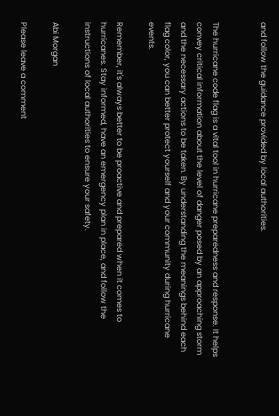and follow the guidance provided by local authorities.


The hurricane code flag is a vital tool in hurricane preparedness and response. It helps convey critical information about the level of danger posed by an approaching storm and the necessary actions to be taken. By understanding the meanings behind each flag color, you can better protect yourself and your community during hurricane events.

Remember, it's always better to be proactive and prepared when it comes to hurricanes. Stay informed, have an emergency plan in place, and follow the instructions of local authorities to ensure your safety.

Abi Morgan

Please leave a comment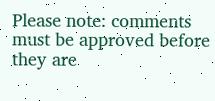Please note: comments must be approved before they are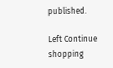published.

Left Continue shopping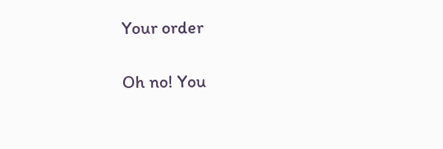Your order

Oh no! You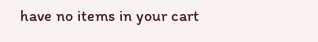have no items in your cart